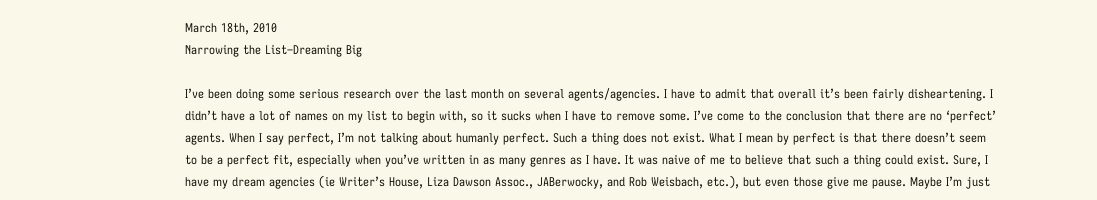March 18th, 2010
Narrowing the List–Dreaming Big

I’ve been doing some serious research over the last month on several agents/agencies. I have to admit that overall it’s been fairly disheartening. I didn’t have a lot of names on my list to begin with, so it sucks when I have to remove some. I’ve come to the conclusion that there are no ‘perfect’ agents. When I say perfect, I’m not talking about humanly perfect. Such a thing does not exist. What I mean by perfect is that there doesn’t seem to be a perfect fit, especially when you’ve written in as many genres as I have. It was naive of me to believe that such a thing could exist. Sure, I have my dream agencies (ie Writer’s House, Liza Dawson Assoc., JABerwocky, and Rob Weisbach, etc.), but even those give me pause. Maybe I’m just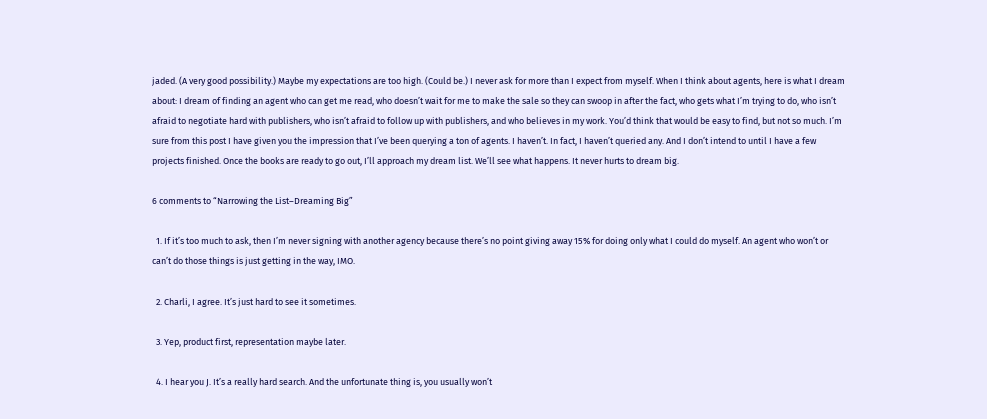jaded. (A very good possibility.) Maybe my expectations are too high. (Could be.) I never ask for more than I expect from myself. When I think about agents, here is what I dream about: I dream of finding an agent who can get me read, who doesn’t wait for me to make the sale so they can swoop in after the fact, who gets what I’m trying to do, who isn’t afraid to negotiate hard with publishers, who isn’t afraid to follow up with publishers, and who believes in my work. You’d think that would be easy to find, but not so much. I’m sure from this post I have given you the impression that I’ve been querying a ton of agents. I haven’t. In fact, I haven’t queried any. And I don’t intend to until I have a few projects finished. Once the books are ready to go out, I’ll approach my dream list. We’ll see what happens. It never hurts to dream big.

6 comments to “Narrowing the List–Dreaming Big”

  1. If it’s too much to ask, then I’m never signing with another agency because there’s no point giving away 15% for doing only what I could do myself. An agent who won’t or can’t do those things is just getting in the way, IMO.

  2. Charli, I agree. It’s just hard to see it sometimes.

  3. Yep, product first, representation maybe later.

  4. I hear you J. It’s a really hard search. And the unfortunate thing is, you usually won’t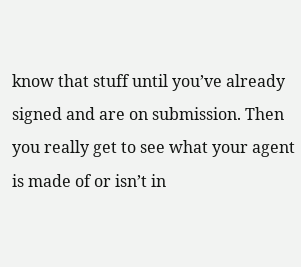know that stuff until you’ve already signed and are on submission. Then you really get to see what your agent is made of or isn’t in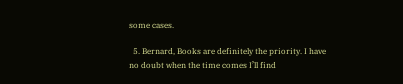some cases.

  5. Bernard, Books are definitely the priority. I have no doubt when the time comes I’ll find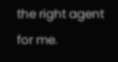the right agent for me.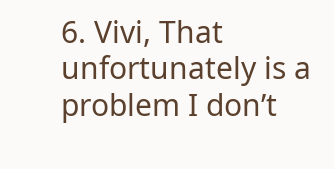6. Vivi, That unfortunately is a problem I don’t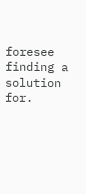foresee finding a solution for.